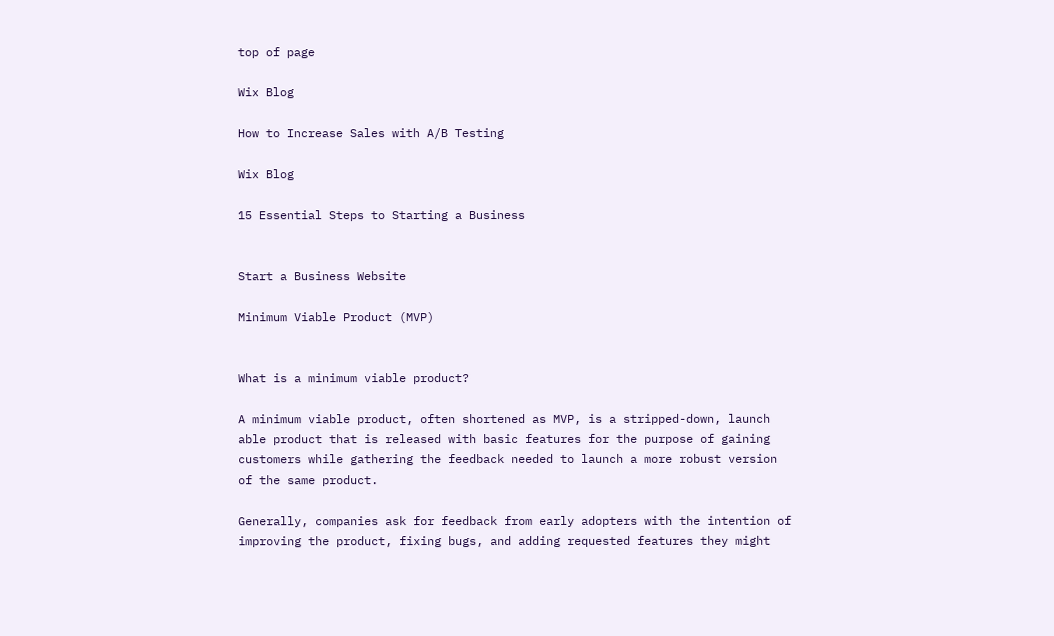top of page

Wix Blog

How to Increase Sales with A/B Testing

Wix Blog

15 Essential Steps to Starting a Business


Start a Business Website

Minimum Viable Product (MVP)


What is a minimum viable product?

A minimum viable product, often shortened as MVP, is a stripped-down, launch able product that is released with basic features for the purpose of gaining customers while gathering the feedback needed to launch a more robust version of the same product.

Generally, companies ask for feedback from early adopters with the intention of improving the product, fixing bugs, and adding requested features they might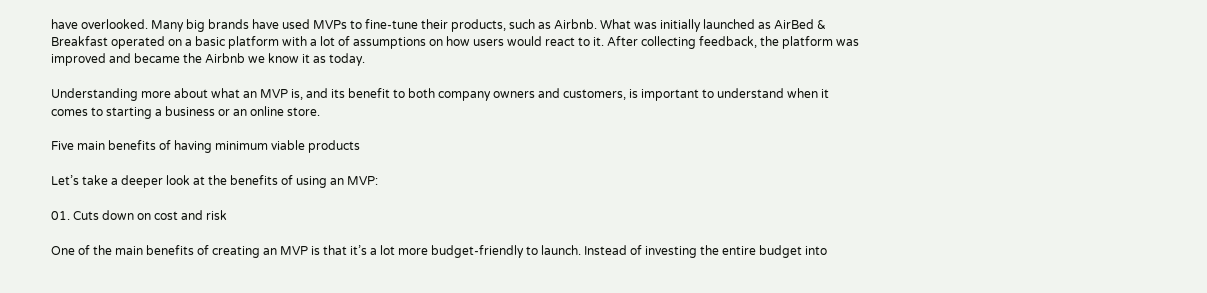have overlooked. Many big brands have used MVPs to fine-tune their products, such as Airbnb. What was initially launched as AirBed & Breakfast operated on a basic platform with a lot of assumptions on how users would react to it. After collecting feedback, the platform was improved and became the Airbnb we know it as today.

Understanding more about what an MVP is, and its benefit to both company owners and customers, is important to understand when it comes to starting a business or an online store.

Five main benefits of having minimum viable products

Let’s take a deeper look at the benefits of using an MVP:

01. Cuts down on cost and risk

One of the main benefits of creating an MVP is that it’s a lot more budget-friendly to launch. Instead of investing the entire budget into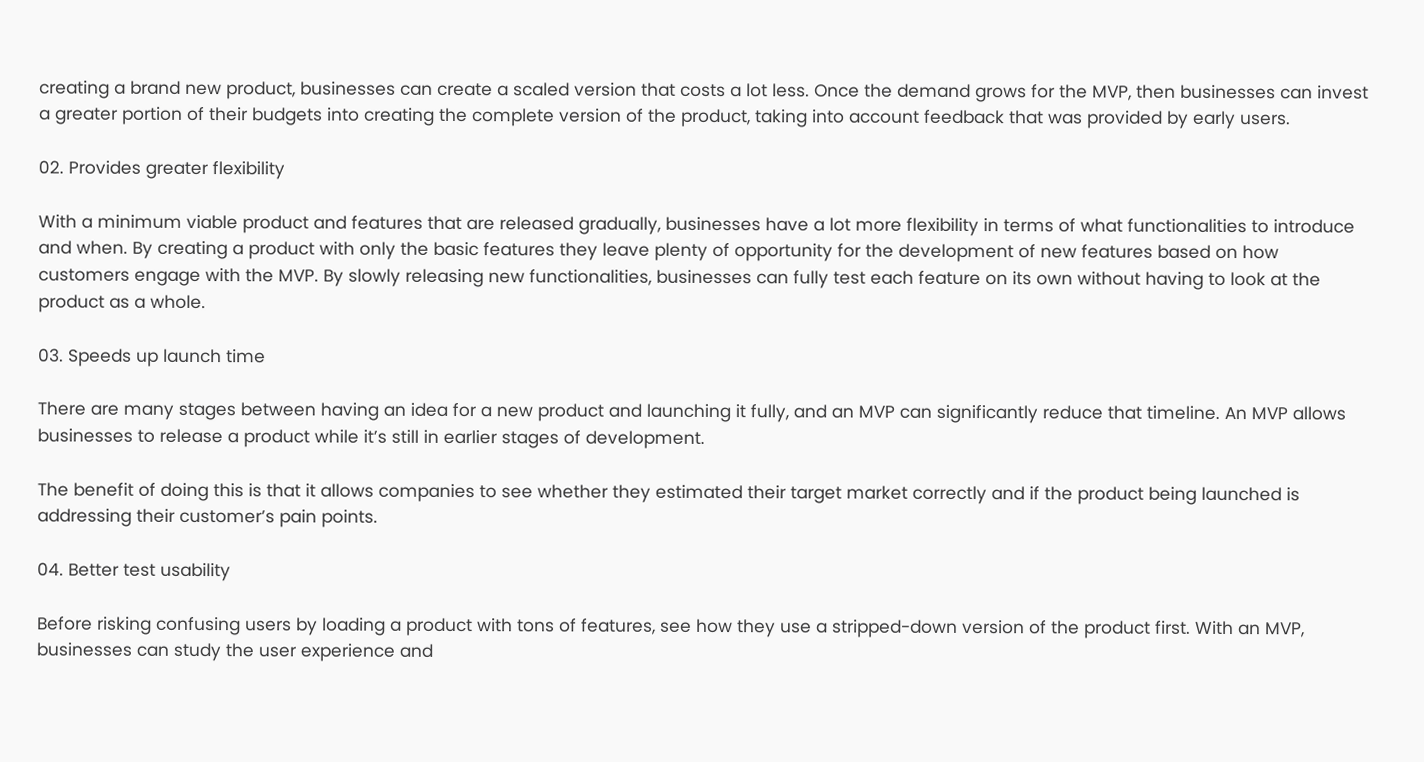creating a brand new product, businesses can create a scaled version that costs a lot less. Once the demand grows for the MVP, then businesses can invest a greater portion of their budgets into creating the complete version of the product, taking into account feedback that was provided by early users.

02. Provides greater flexibility

With a minimum viable product and features that are released gradually, businesses have a lot more flexibility in terms of what functionalities to introduce and when. By creating a product with only the basic features they leave plenty of opportunity for the development of new features based on how customers engage with the MVP. By slowly releasing new functionalities, businesses can fully test each feature on its own without having to look at the product as a whole.

03. Speeds up launch time

There are many stages between having an idea for a new product and launching it fully, and an MVP can significantly reduce that timeline. An MVP allows businesses to release a product while it’s still in earlier stages of development.

The benefit of doing this is that it allows companies to see whether they estimated their target market correctly and if the product being launched is addressing their customer’s pain points.

04. Better test usability

Before risking confusing users by loading a product with tons of features, see how they use a stripped-down version of the product first. With an MVP, businesses can study the user experience and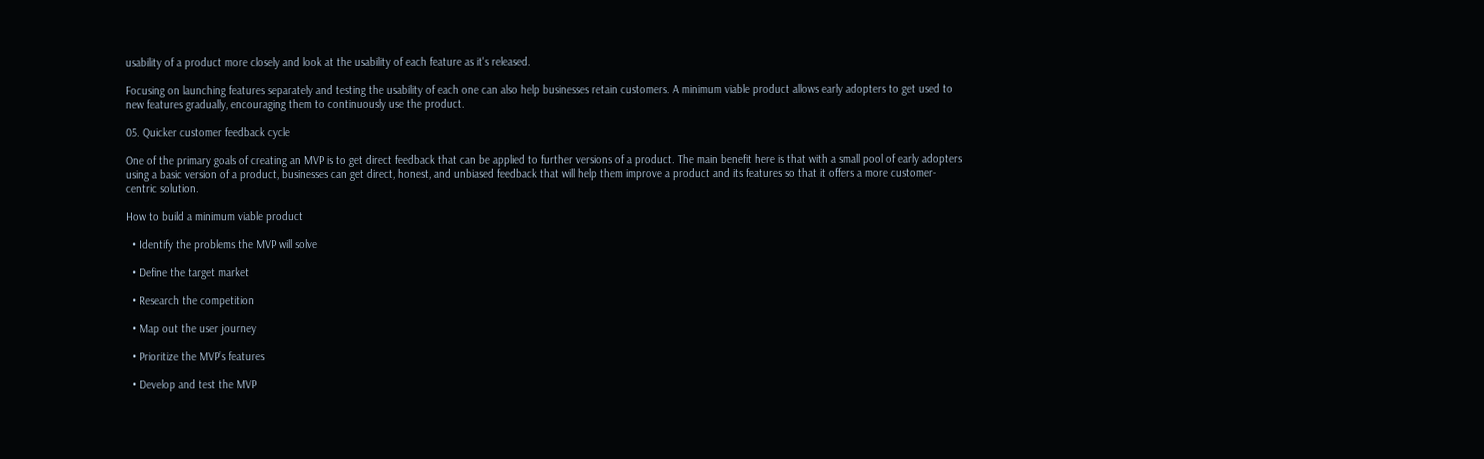usability of a product more closely and look at the usability of each feature as it's released.

Focusing on launching features separately and testing the usability of each one can also help businesses retain customers. A minimum viable product allows early adopters to get used to new features gradually, encouraging them to continuously use the product.

05. Quicker customer feedback cycle

One of the primary goals of creating an MVP is to get direct feedback that can be applied to further versions of a product. The main benefit here is that with a small pool of early adopters using a basic version of a product, businesses can get direct, honest, and unbiased feedback that will help them improve a product and its features so that it offers a more customer-centric solution.

How to build a minimum viable product

  • Identify the problems the MVP will solve

  • Define the target market

  • Research the competition

  • Map out the user journey

  • Prioritize the MVP’s features

  • Develop and test the MVP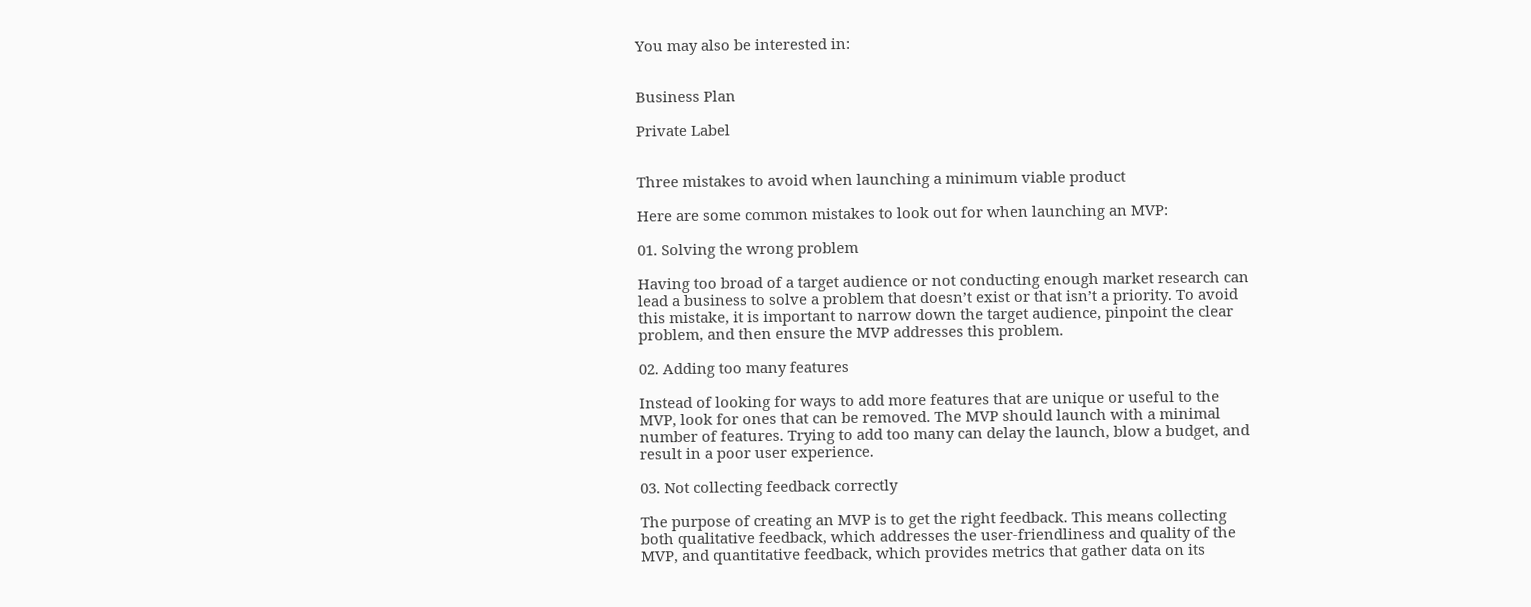You may also be interested in:


Business Plan

Private Label


Three mistakes to avoid when launching a minimum viable product

Here are some common mistakes to look out for when launching an MVP:

01. Solving the wrong problem

Having too broad of a target audience or not conducting enough market research can lead a business to solve a problem that doesn’t exist or that isn’t a priority. To avoid this mistake, it is important to narrow down the target audience, pinpoint the clear problem, and then ensure the MVP addresses this problem.

02. Adding too many features

Instead of looking for ways to add more features that are unique or useful to the MVP, look for ones that can be removed. The MVP should launch with a minimal number of features. Trying to add too many can delay the launch, blow a budget, and result in a poor user experience.

03. Not collecting feedback correctly

The purpose of creating an MVP is to get the right feedback. This means collecting both qualitative feedback, which addresses the user-friendliness and quality of the MVP, and quantitative feedback, which provides metrics that gather data on its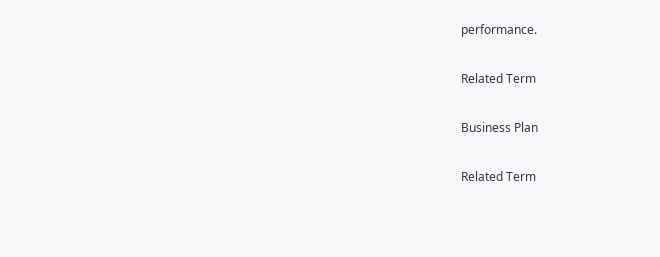performance.

Related Term

Business Plan

Related Term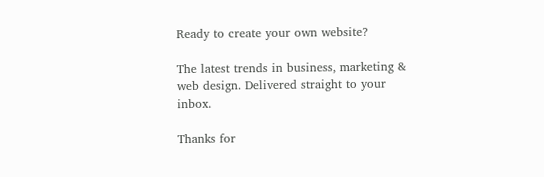Ready to create your own website?

The latest trends in business, marketing & web design. Delivered straight to your inbox.

Thanks for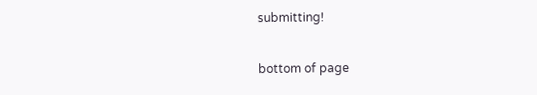submitting!

bottom of page